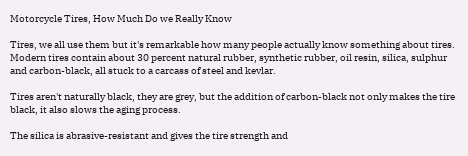Motorcycle Tires, How Much Do we Really Know

Tires, we all use them but it's remarkable how many people actually know something about tires. Modern tires contain about 30 percent natural rubber, synthetic rubber, oil resin, silica, sulphur and carbon-black, all stuck to a carcass of steel and kevlar.

Tires aren't naturally black, they are grey, but the addition of carbon-black not only makes the tire black, it also slows the aging process.

The silica is abrasive-resistant and gives the tire strength and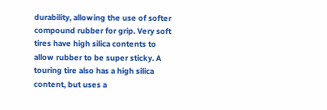durability, allowing the use of softer compound rubber for grip. Very soft tires have high silica contents to allow rubber to be super sticky. A touring tire also has a high silica content, but uses a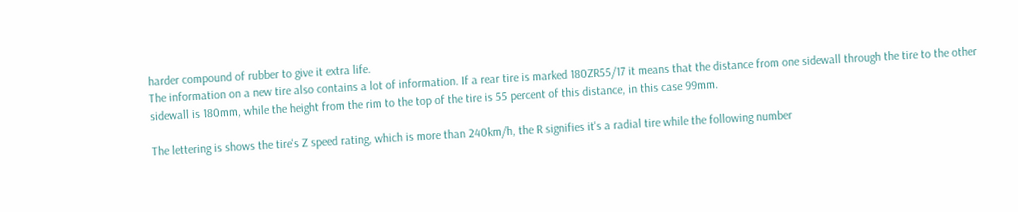harder compound of rubber to give it extra life.
The information on a new tire also contains a lot of information. If a rear tire is marked 180ZR55/17 it means that the distance from one sidewall through the tire to the other sidewall is 180mm, while the height from the rim to the top of the tire is 55 percent of this distance, in this case 99mm.

The lettering is shows the tire's Z speed rating, which is more than 240km/h, the R signifies it's a radial tire while the following number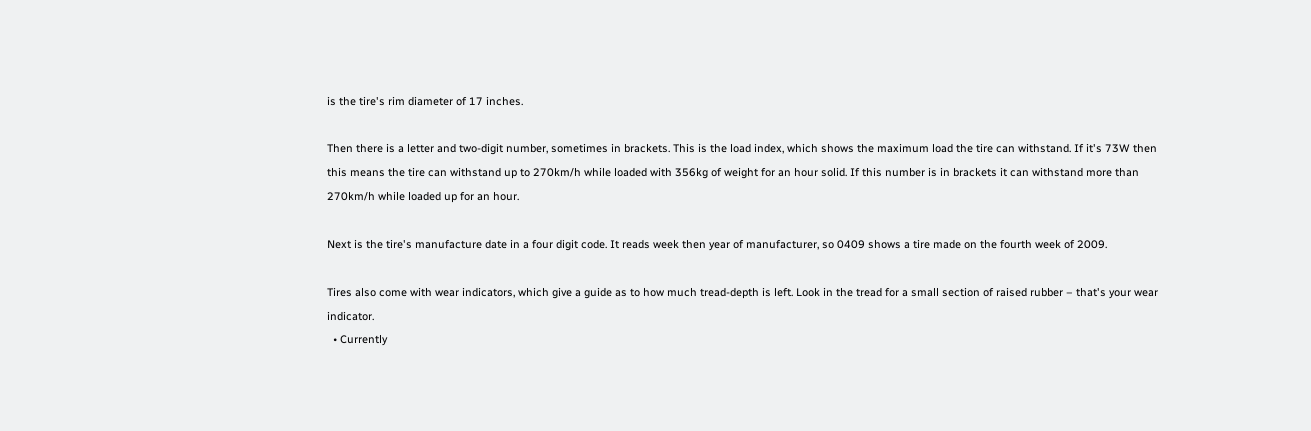is the tire's rim diameter of 17 inches.

Then there is a letter and two-digit number, sometimes in brackets. This is the load index, which shows the maximum load the tire can withstand. If it's 73W then this means the tire can withstand up to 270km/h while loaded with 356kg of weight for an hour solid. If this number is in brackets it can withstand more than 270km/h while loaded up for an hour.

Next is the tire's manufacture date in a four digit code. It reads week then year of manufacturer, so 0409 shows a tire made on the fourth week of 2009.

Tires also come with wear indicators, which give a guide as to how much tread-depth is left. Look in the tread for a small section of raised rubber – that's your wear indicator.
  • Currently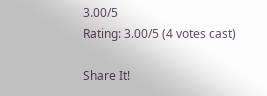3.00/5
Rating: 3.00/5 (4 votes cast)

Share It!